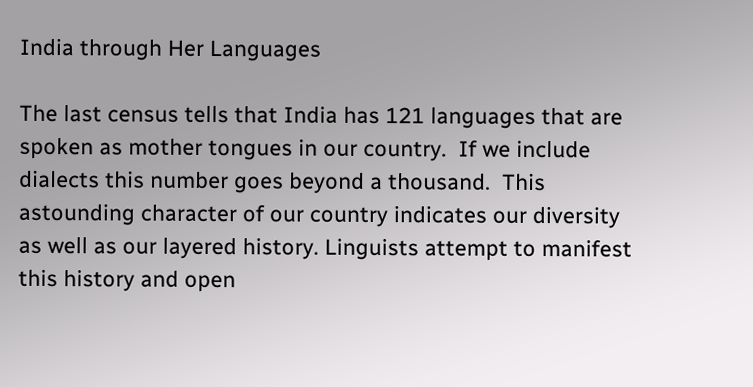India through Her Languages

The last census tells that India has 121 languages that are spoken as mother tongues in our country.  If we include dialects this number goes beyond a thousand.  This astounding character of our country indicates our diversity as well as our layered history. Linguists attempt to manifest this history and open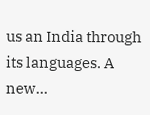us an India through its languages. A new...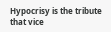Hypocrisy is the tribute that vice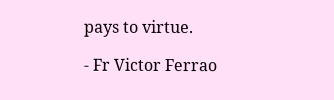pays to virtue.

- Fr Victor Ferrao